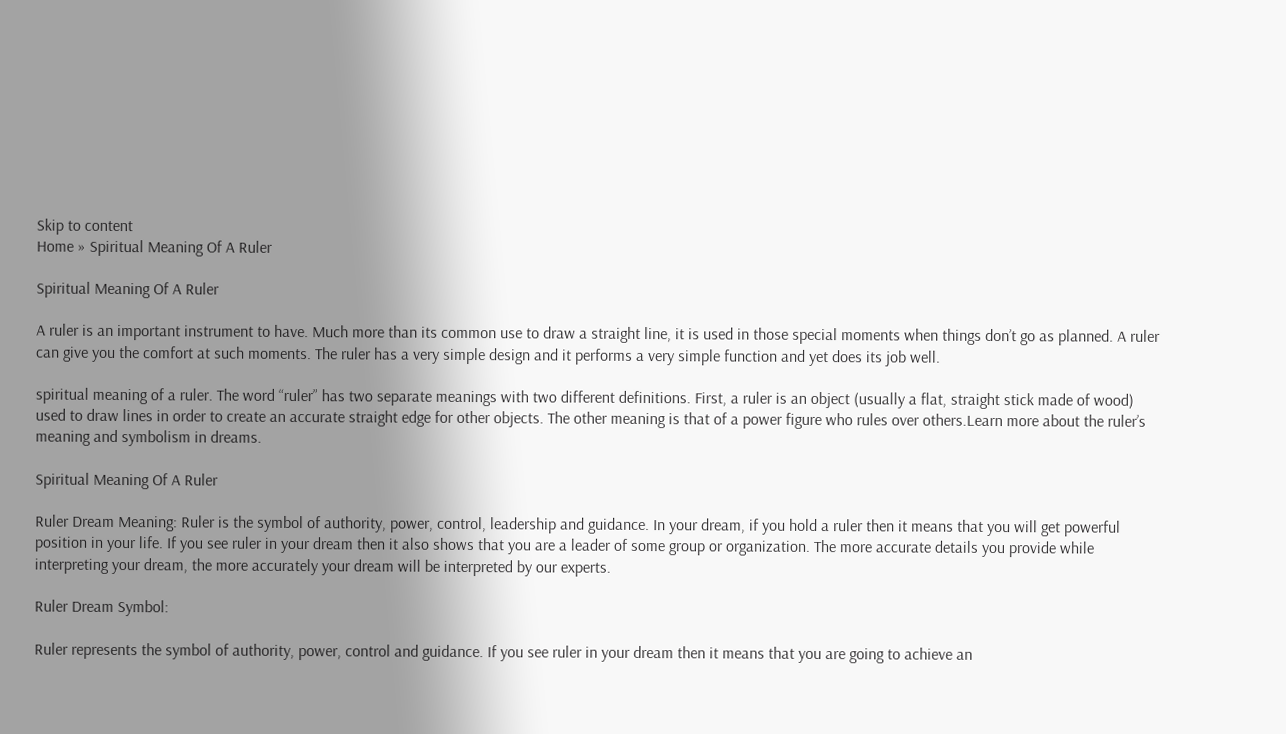Skip to content
Home » Spiritual Meaning Of A Ruler

Spiritual Meaning Of A Ruler

A ruler is an important instrument to have. Much more than its common use to draw a straight line, it is used in those special moments when things don’t go as planned. A ruler can give you the comfort at such moments. The ruler has a very simple design and it performs a very simple function and yet does its job well.

spiritual meaning of a ruler. The word “ruler” has two separate meanings with two different definitions. First, a ruler is an object (usually a flat, straight stick made of wood) used to draw lines in order to create an accurate straight edge for other objects. The other meaning is that of a power figure who rules over others.Learn more about the ruler’s meaning and symbolism in dreams.

Spiritual Meaning Of A Ruler

Ruler Dream Meaning: Ruler is the symbol of authority, power, control, leadership and guidance. In your dream, if you hold a ruler then it means that you will get powerful position in your life. If you see ruler in your dream then it also shows that you are a leader of some group or organization. The more accurate details you provide while interpreting your dream, the more accurately your dream will be interpreted by our experts.

Ruler Dream Symbol:

Ruler represents the symbol of authority, power, control and guidance. If you see ruler in your dream then it means that you are going to achieve an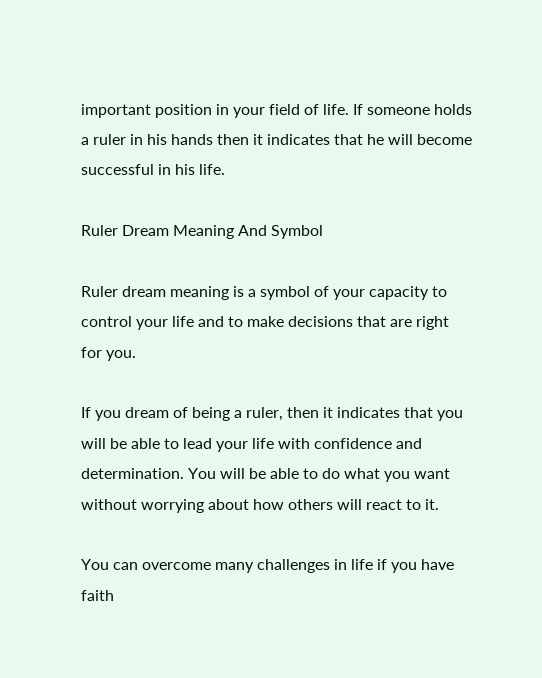important position in your field of life. If someone holds a ruler in his hands then it indicates that he will become successful in his life.

Ruler Dream Meaning And Symbol

Ruler dream meaning is a symbol of your capacity to control your life and to make decisions that are right for you.

If you dream of being a ruler, then it indicates that you will be able to lead your life with confidence and determination. You will be able to do what you want without worrying about how others will react to it.

You can overcome many challenges in life if you have faith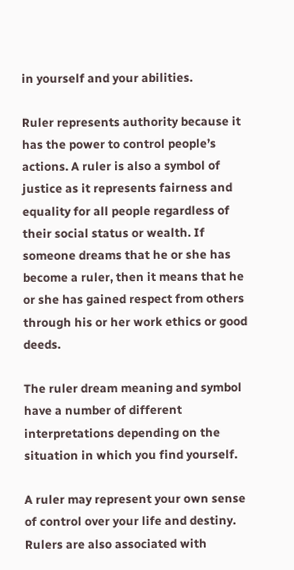in yourself and your abilities.

Ruler represents authority because it has the power to control people’s actions. A ruler is also a symbol of justice as it represents fairness and equality for all people regardless of their social status or wealth. If someone dreams that he or she has become a ruler, then it means that he or she has gained respect from others through his or her work ethics or good deeds.

The ruler dream meaning and symbol have a number of different interpretations depending on the situation in which you find yourself.

A ruler may represent your own sense of control over your life and destiny. Rulers are also associated with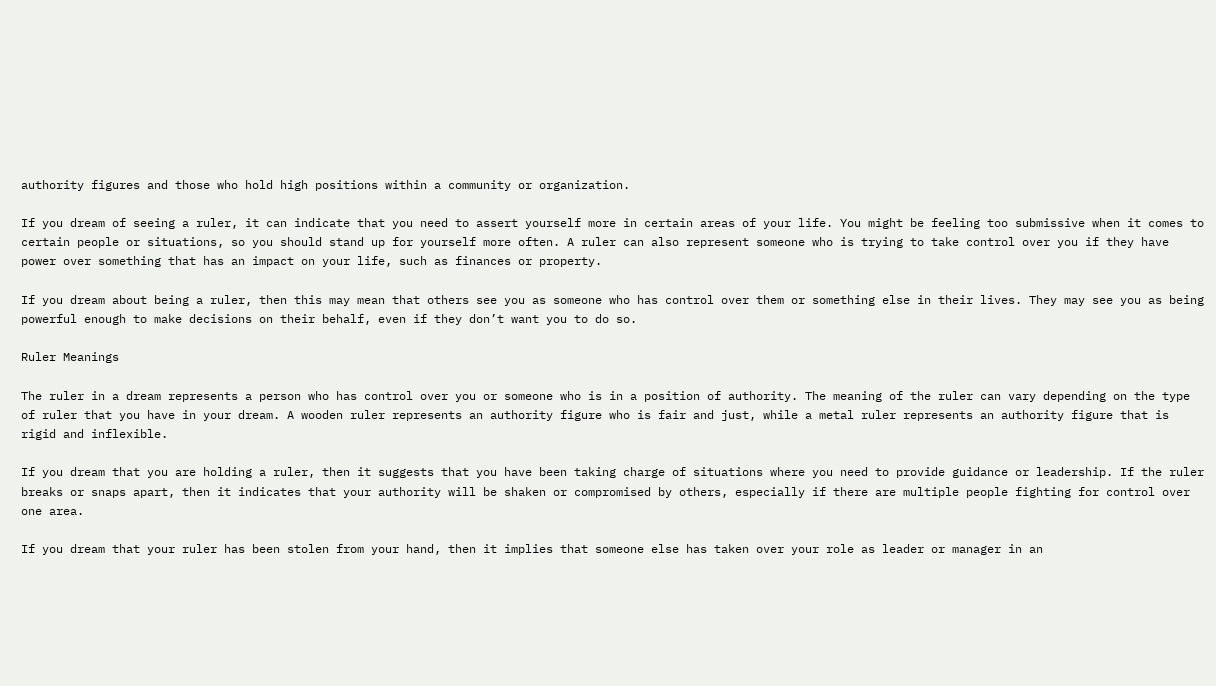authority figures and those who hold high positions within a community or organization.

If you dream of seeing a ruler, it can indicate that you need to assert yourself more in certain areas of your life. You might be feeling too submissive when it comes to certain people or situations, so you should stand up for yourself more often. A ruler can also represent someone who is trying to take control over you if they have power over something that has an impact on your life, such as finances or property.

If you dream about being a ruler, then this may mean that others see you as someone who has control over them or something else in their lives. They may see you as being powerful enough to make decisions on their behalf, even if they don’t want you to do so.

Ruler Meanings

The ruler in a dream represents a person who has control over you or someone who is in a position of authority. The meaning of the ruler can vary depending on the type of ruler that you have in your dream. A wooden ruler represents an authority figure who is fair and just, while a metal ruler represents an authority figure that is rigid and inflexible.

If you dream that you are holding a ruler, then it suggests that you have been taking charge of situations where you need to provide guidance or leadership. If the ruler breaks or snaps apart, then it indicates that your authority will be shaken or compromised by others, especially if there are multiple people fighting for control over one area.

If you dream that your ruler has been stolen from your hand, then it implies that someone else has taken over your role as leader or manager in an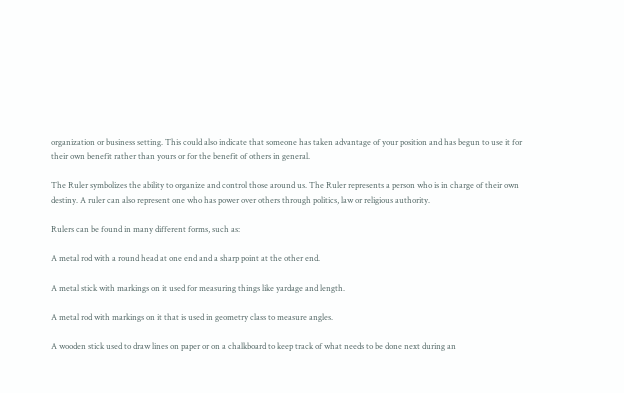organization or business setting. This could also indicate that someone has taken advantage of your position and has begun to use it for their own benefit rather than yours or for the benefit of others in general.

The Ruler symbolizes the ability to organize and control those around us. The Ruler represents a person who is in charge of their own destiny. A ruler can also represent one who has power over others through politics, law or religious authority.

Rulers can be found in many different forms, such as:

A metal rod with a round head at one end and a sharp point at the other end.

A metal stick with markings on it used for measuring things like yardage and length.

A metal rod with markings on it that is used in geometry class to measure angles.

A wooden stick used to draw lines on paper or on a chalkboard to keep track of what needs to be done next during an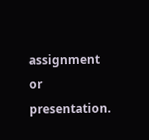assignment or presentation.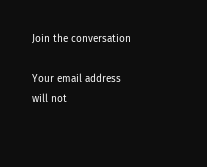Join the conversation

Your email address will not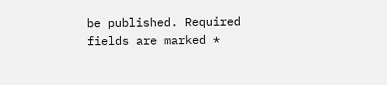be published. Required fields are marked *